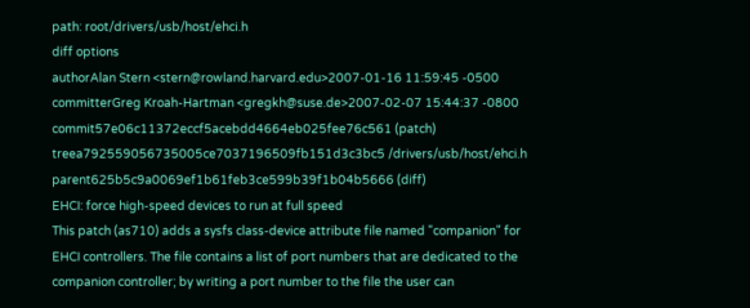path: root/drivers/usb/host/ehci.h
diff options
authorAlan Stern <stern@rowland.harvard.edu>2007-01-16 11:59:45 -0500
committerGreg Kroah-Hartman <gregkh@suse.de>2007-02-07 15:44:37 -0800
commit57e06c11372eccf5acebdd4664eb025fee76c561 (patch)
treea792559056735005ce7037196509fb151d3c3bc5 /drivers/usb/host/ehci.h
parent625b5c9a0069ef1b61feb3ce599b39f1b04b5666 (diff)
EHCI: force high-speed devices to run at full speed
This patch (as710) adds a sysfs class-device attribute file named "companion" for EHCI controllers. The file contains a list of port numbers that are dedicated to the companion controller; by writing a port number to the file the user can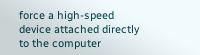force a high-speed device attached directly to the computer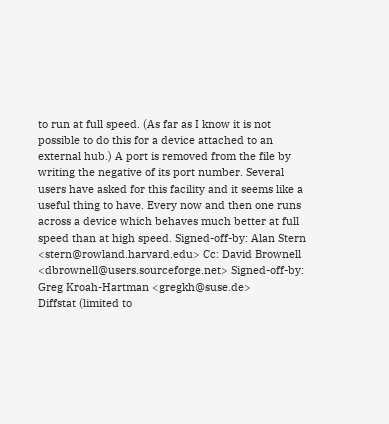to run at full speed. (As far as I know it is not possible to do this for a device attached to an external hub.) A port is removed from the file by writing the negative of its port number. Several users have asked for this facility and it seems like a useful thing to have. Every now and then one runs across a device which behaves much better at full speed than at high speed. Signed-off-by: Alan Stern <stern@rowland.harvard.edu> Cc: David Brownell <dbrownell@users.sourceforge.net> Signed-off-by: Greg Kroah-Hartman <gregkh@suse.de>
Diffstat (limited to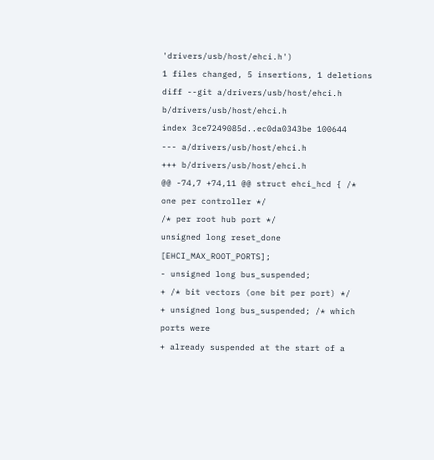'drivers/usb/host/ehci.h')
1 files changed, 5 insertions, 1 deletions
diff --git a/drivers/usb/host/ehci.h b/drivers/usb/host/ehci.h
index 3ce7249085d..ec0da0343be 100644
--- a/drivers/usb/host/ehci.h
+++ b/drivers/usb/host/ehci.h
@@ -74,7 +74,11 @@ struct ehci_hcd { /* one per controller */
/* per root hub port */
unsigned long reset_done [EHCI_MAX_ROOT_PORTS];
- unsigned long bus_suspended;
+ /* bit vectors (one bit per port) */
+ unsigned long bus_suspended; /* which ports were
+ already suspended at the start of a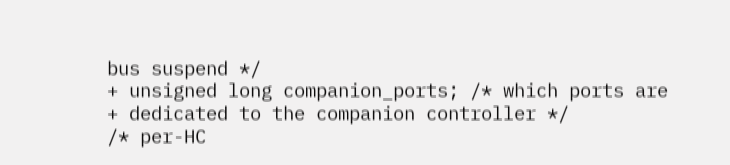bus suspend */
+ unsigned long companion_ports; /* which ports are
+ dedicated to the companion controller */
/* per-HC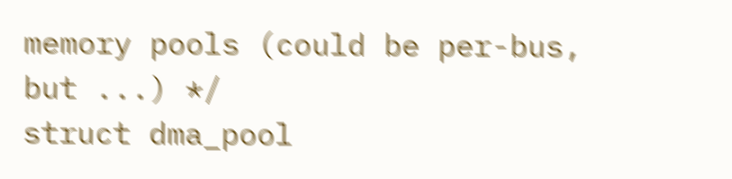memory pools (could be per-bus, but ...) */
struct dma_pool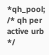*qh_pool; /* qh per active urb */